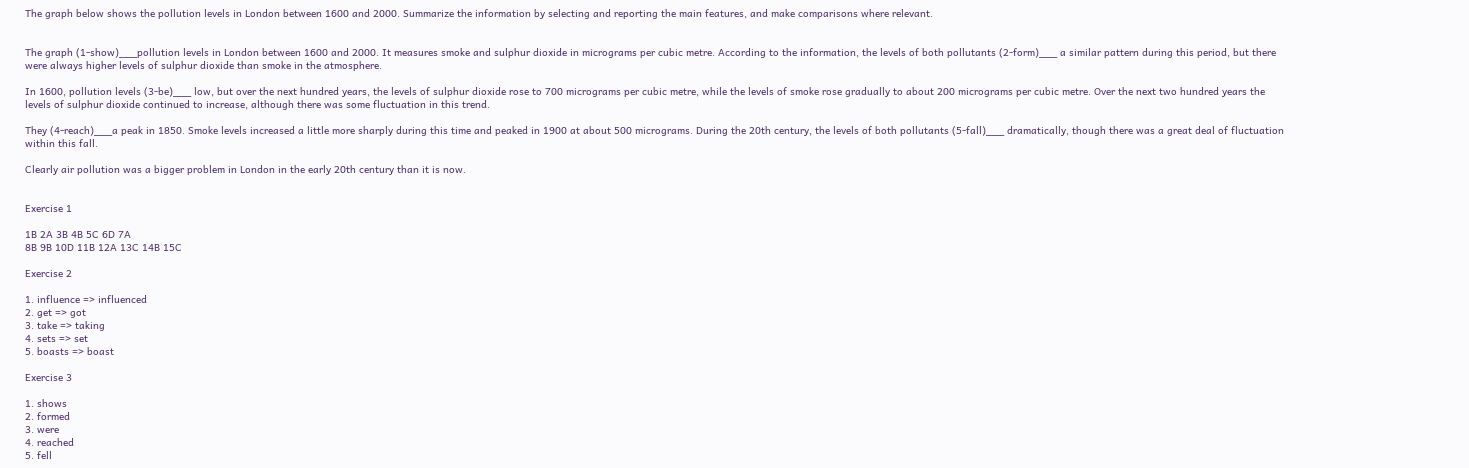The graph below shows the pollution levels in London between 1600 and 2000. Summarize the information by selecting and reporting the main features, and make comparisons where relevant.


The graph (1-show)___pollution levels in London between 1600 and 2000. It measures smoke and sulphur dioxide in micrograms per cubic metre. According to the information, the levels of both pollutants (2-form)___ a similar pattern during this period, but there were always higher levels of sulphur dioxide than smoke in the atmosphere.

In 1600, pollution levels (3-be)___ low, but over the next hundred years, the levels of sulphur dioxide rose to 700 micrograms per cubic metre, while the levels of smoke rose gradually to about 200 micrograms per cubic metre. Over the next two hundred years the levels of sulphur dioxide continued to increase, although there was some fluctuation in this trend.

They (4-reach)___a peak in 1850. Smoke levels increased a little more sharply during this time and peaked in 1900 at about 500 micrograms. During the 20th century, the levels of both pollutants (5-fall)___ dramatically, though there was a great deal of fluctuation within this fall.

Clearly air pollution was a bigger problem in London in the early 20th century than it is now.


Exercise 1

1B 2A 3B 4B 5C 6D 7A
8B 9B 10D 11B 12A 13C 14B 15C

Exercise 2

1. influence => influenced
2. get => got
3. take => taking
4. sets => set
5. boasts => boast

Exercise 3

1. shows
2. formed
3. were
4. reached
5. fell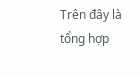Trên đây là tổng hợp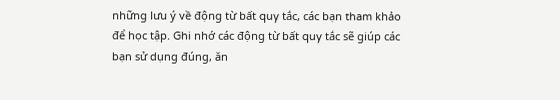những lưu ý về động từ bất quy tắc, các bạn tham khảo để học tập. Ghi nhớ các động từ bất quy tắc sẽ giúp các bạn sử dụng đúng, ăn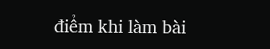điểm khi làm bài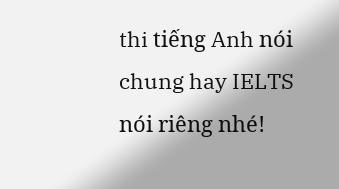thi tiếng Anh nói chung hay IELTS nói riêng nhé!